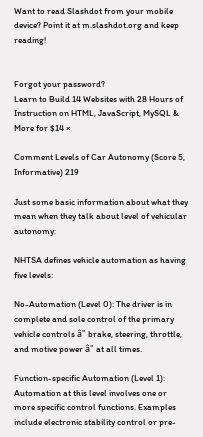Want to read Slashdot from your mobile device? Point it at m.slashdot.org and keep reading!


Forgot your password?
Learn to Build 14 Websites with 28 Hours of Instruction on HTML, JavaScript, MySQL & More for $14 ×

Comment Levels of Car Autonomy (Score 5, Informative) 219

Just some basic information about what they mean when they talk about level of vehicular autonomy:

NHTSA defines vehicle automation as having five levels:

No-Automation (Level 0): The driver is in complete and sole control of the primary vehicle controls â" brake, steering, throttle, and motive power â" at all times.

Function-specific Automation (Level 1): Automation at this level involves one or more specific control functions. Examples include electronic stability control or pre-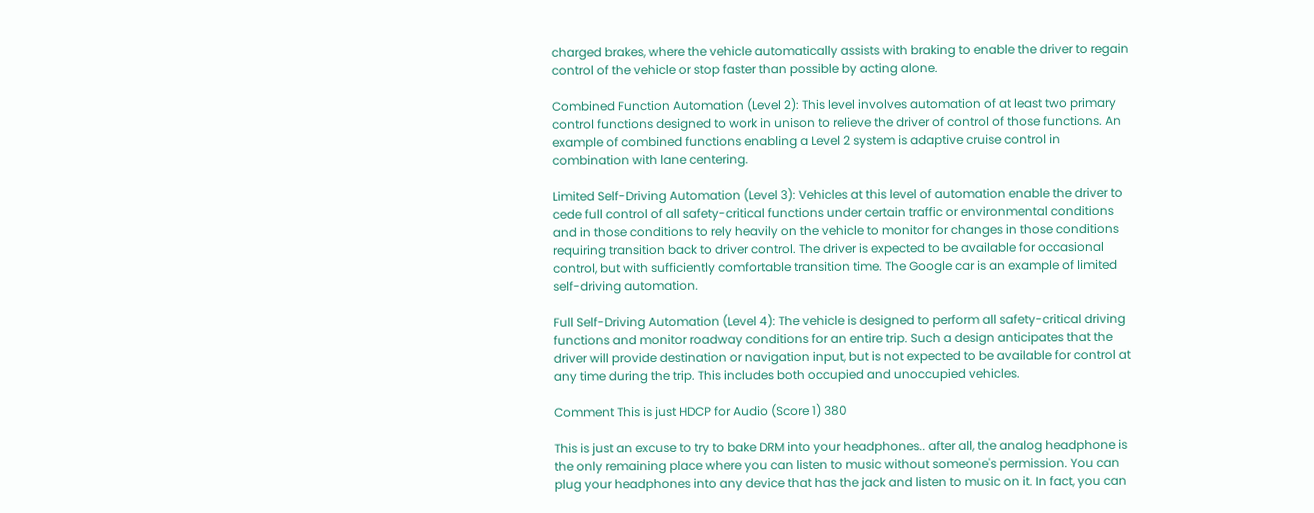charged brakes, where the vehicle automatically assists with braking to enable the driver to regain control of the vehicle or stop faster than possible by acting alone.

Combined Function Automation (Level 2): This level involves automation of at least two primary control functions designed to work in unison to relieve the driver of control of those functions. An example of combined functions enabling a Level 2 system is adaptive cruise control in combination with lane centering.

Limited Self-Driving Automation (Level 3): Vehicles at this level of automation enable the driver to cede full control of all safety-critical functions under certain traffic or environmental conditions and in those conditions to rely heavily on the vehicle to monitor for changes in those conditions requiring transition back to driver control. The driver is expected to be available for occasional control, but with sufficiently comfortable transition time. The Google car is an example of limited self-driving automation.

Full Self-Driving Automation (Level 4): The vehicle is designed to perform all safety-critical driving functions and monitor roadway conditions for an entire trip. Such a design anticipates that the driver will provide destination or navigation input, but is not expected to be available for control at any time during the trip. This includes both occupied and unoccupied vehicles.

Comment This is just HDCP for Audio (Score 1) 380

This is just an excuse to try to bake DRM into your headphones.. after all, the analog headphone is the only remaining place where you can listen to music without someone's permission. You can plug your headphones into any device that has the jack and listen to music on it. In fact, you can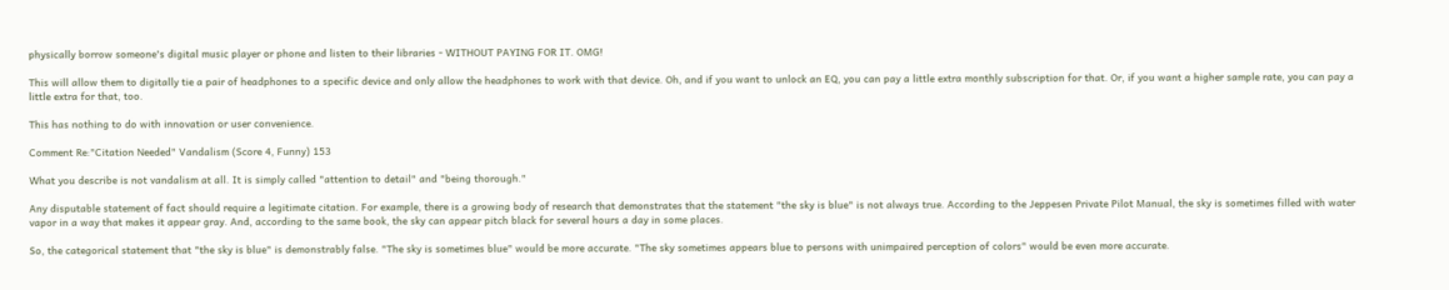physically borrow someone's digital music player or phone and listen to their libraries - WITHOUT PAYING FOR IT. OMG!

This will allow them to digitally tie a pair of headphones to a specific device and only allow the headphones to work with that device. Oh, and if you want to unlock an EQ, you can pay a little extra monthly subscription for that. Or, if you want a higher sample rate, you can pay a little extra for that, too.

This has nothing to do with innovation or user convenience.

Comment Re:"Citation Needed" Vandalism (Score 4, Funny) 153

What you describe is not vandalism at all. It is simply called "attention to detail" and "being thorough."

Any disputable statement of fact should require a legitimate citation. For example, there is a growing body of research that demonstrates that the statement "the sky is blue" is not always true. According to the Jeppesen Private Pilot Manual, the sky is sometimes filled with water vapor in a way that makes it appear gray. And, according to the same book, the sky can appear pitch black for several hours a day in some places.

So, the categorical statement that "the sky is blue" is demonstrably false. "The sky is sometimes blue" would be more accurate. "The sky sometimes appears blue to persons with unimpaired perception of colors" would be even more accurate.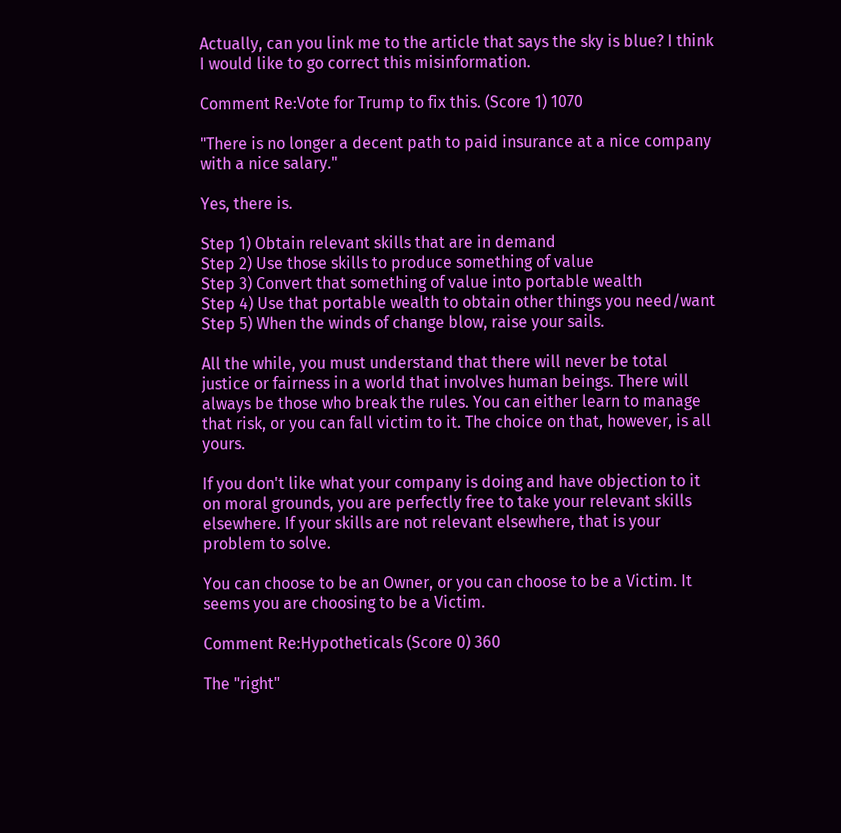Actually, can you link me to the article that says the sky is blue? I think I would like to go correct this misinformation.

Comment Re:Vote for Trump to fix this. (Score 1) 1070

"There is no longer a decent path to paid insurance at a nice company with a nice salary."

Yes, there is.

Step 1) Obtain relevant skills that are in demand
Step 2) Use those skills to produce something of value
Step 3) Convert that something of value into portable wealth
Step 4) Use that portable wealth to obtain other things you need/want
Step 5) When the winds of change blow, raise your sails.

All the while, you must understand that there will never be total justice or fairness in a world that involves human beings. There will always be those who break the rules. You can either learn to manage that risk, or you can fall victim to it. The choice on that, however, is all yours.

If you don't like what your company is doing and have objection to it on moral grounds, you are perfectly free to take your relevant skills elsewhere. If your skills are not relevant elsewhere, that is your problem to solve.

You can choose to be an Owner, or you can choose to be a Victim. It seems you are choosing to be a Victim.

Comment Re:Hypotheticals (Score 0) 360

The "right"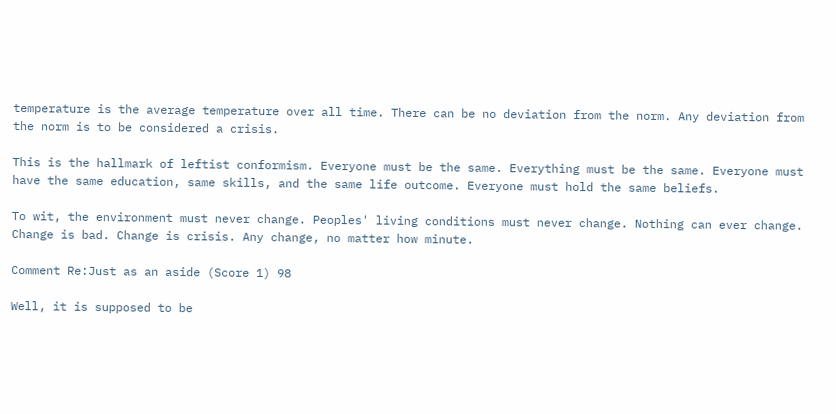temperature is the average temperature over all time. There can be no deviation from the norm. Any deviation from the norm is to be considered a crisis.

This is the hallmark of leftist conformism. Everyone must be the same. Everything must be the same. Everyone must have the same education, same skills, and the same life outcome. Everyone must hold the same beliefs.

To wit, the environment must never change. Peoples' living conditions must never change. Nothing can ever change. Change is bad. Change is crisis. Any change, no matter how minute.

Comment Re:Just as an aside (Score 1) 98

Well, it is supposed to be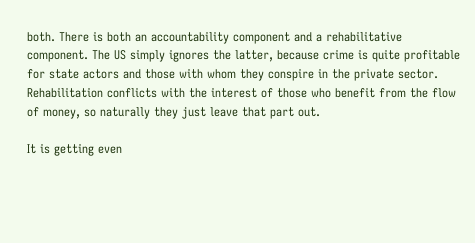both. There is both an accountability component and a rehabilitative component. The US simply ignores the latter, because crime is quite profitable for state actors and those with whom they conspire in the private sector. Rehabilitation conflicts with the interest of those who benefit from the flow of money, so naturally they just leave that part out.

It is getting even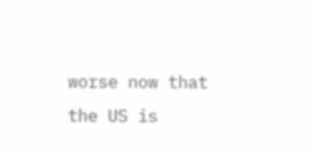worse now that the US is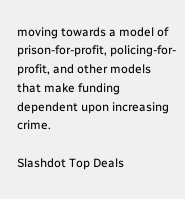moving towards a model of prison-for-profit, policing-for-profit, and other models that make funding dependent upon increasing crime.

Slashdot Top Deals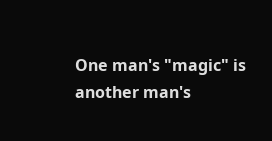One man's "magic" is another man's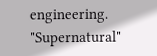engineering. "Supernatural"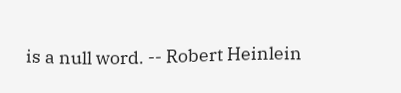is a null word. -- Robert Heinlein